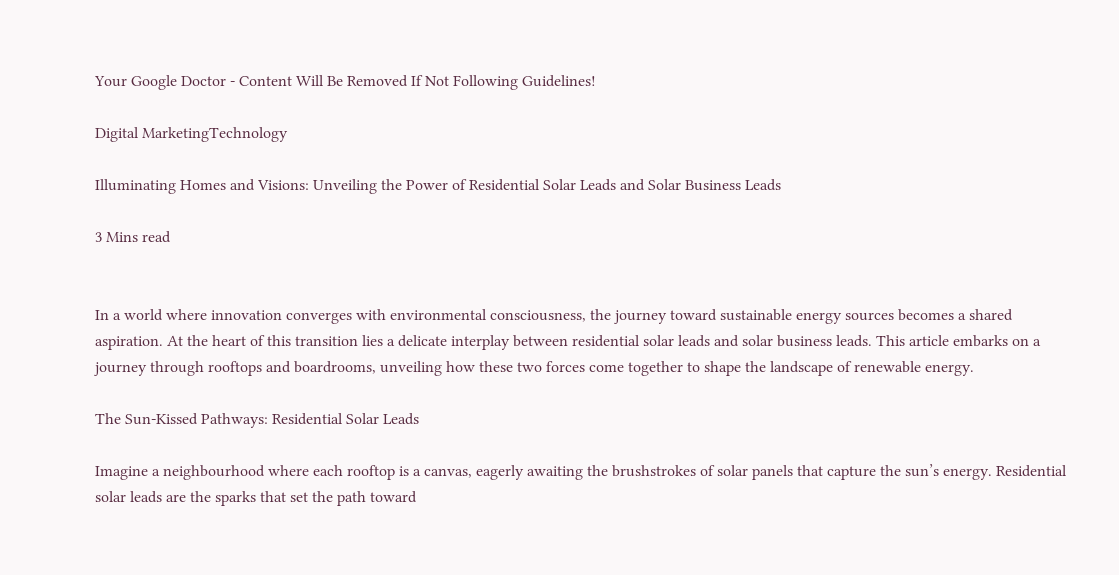Your Google Doctor - Content Will Be Removed If Not Following Guidelines!

Digital MarketingTechnology

Illuminating Homes and Visions: Unveiling the Power of Residential Solar Leads and Solar Business Leads

3 Mins read


In a world where innovation converges with environmental consciousness, the journey toward sustainable energy sources becomes a shared aspiration. At the heart of this transition lies a delicate interplay between residential solar leads and solar business leads. This article embarks on a journey through rooftops and boardrooms, unveiling how these two forces come together to shape the landscape of renewable energy.

The Sun-Kissed Pathways: Residential Solar Leads

Imagine a neighbourhood where each rooftop is a canvas, eagerly awaiting the brushstrokes of solar panels that capture the sun’s energy. Residential solar leads are the sparks that set the path toward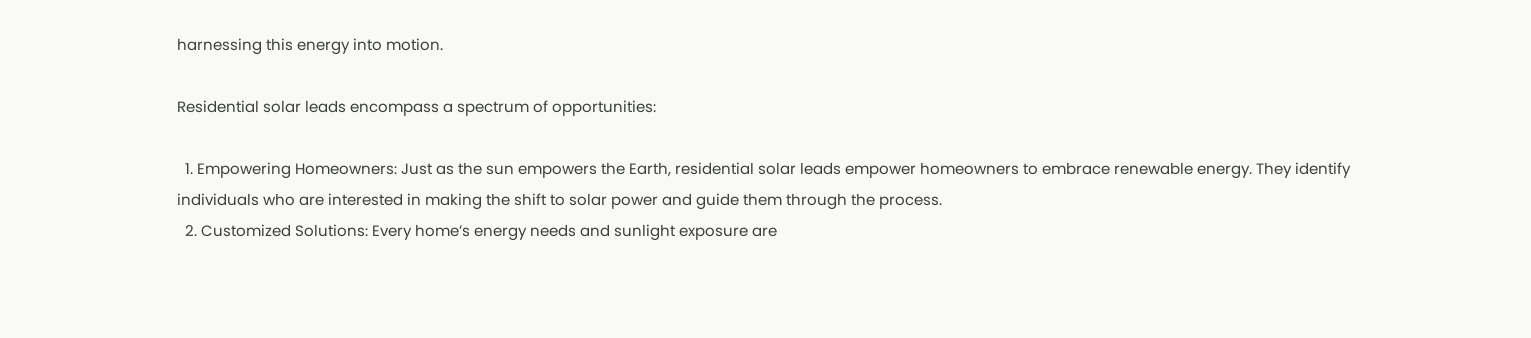harnessing this energy into motion.

Residential solar leads encompass a spectrum of opportunities:

  1. Empowering Homeowners: Just as the sun empowers the Earth, residential solar leads empower homeowners to embrace renewable energy. They identify individuals who are interested in making the shift to solar power and guide them through the process.
  2. Customized Solutions: Every home’s energy needs and sunlight exposure are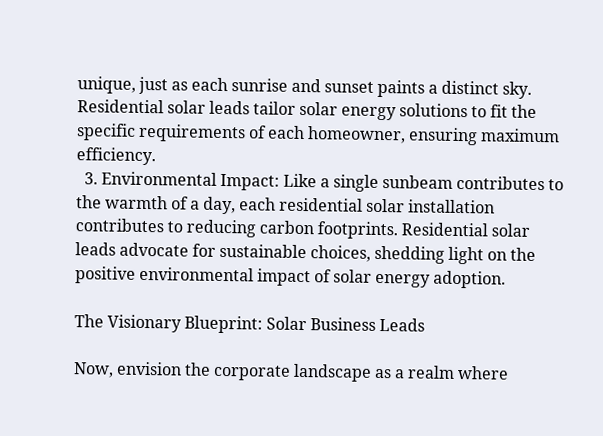unique, just as each sunrise and sunset paints a distinct sky. Residential solar leads tailor solar energy solutions to fit the specific requirements of each homeowner, ensuring maximum efficiency.
  3. Environmental Impact: Like a single sunbeam contributes to the warmth of a day, each residential solar installation contributes to reducing carbon footprints. Residential solar leads advocate for sustainable choices, shedding light on the positive environmental impact of solar energy adoption.

The Visionary Blueprint: Solar Business Leads

Now, envision the corporate landscape as a realm where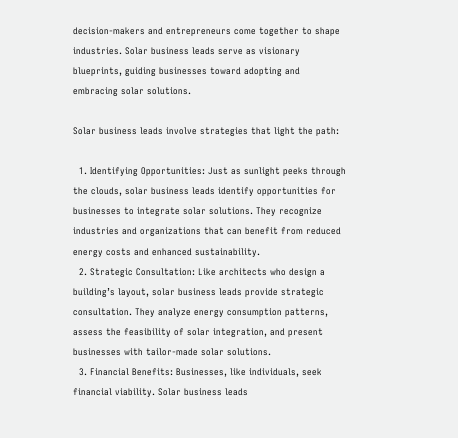decision-makers and entrepreneurs come together to shape industries. Solar business leads serve as visionary blueprints, guiding businesses toward adopting and embracing solar solutions.

Solar business leads involve strategies that light the path:

  1. Identifying Opportunities: Just as sunlight peeks through the clouds, solar business leads identify opportunities for businesses to integrate solar solutions. They recognize industries and organizations that can benefit from reduced energy costs and enhanced sustainability.
  2. Strategic Consultation: Like architects who design a building’s layout, solar business leads provide strategic consultation. They analyze energy consumption patterns, assess the feasibility of solar integration, and present businesses with tailor-made solar solutions.
  3. Financial Benefits: Businesses, like individuals, seek financial viability. Solar business leads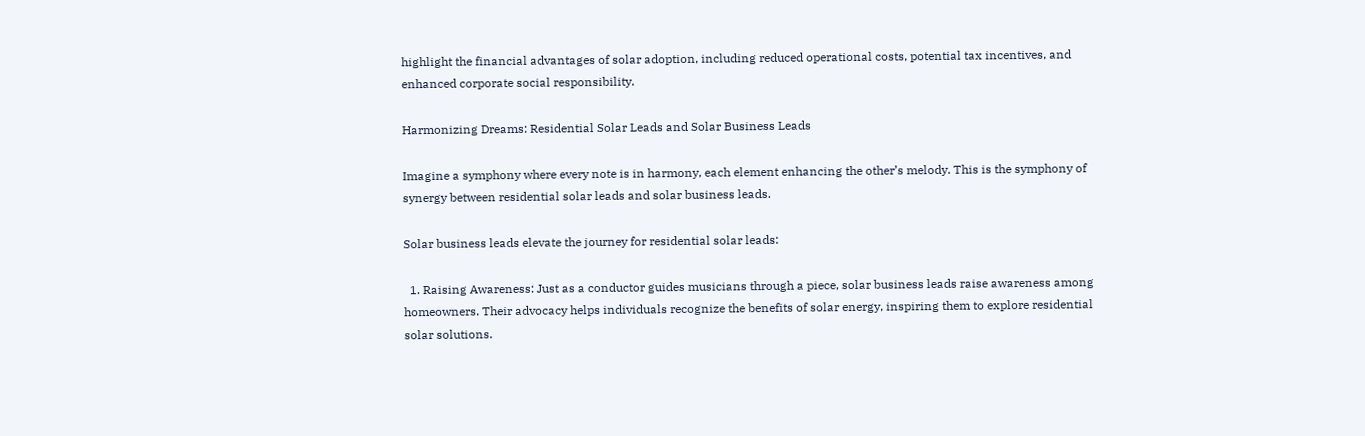highlight the financial advantages of solar adoption, including reduced operational costs, potential tax incentives, and enhanced corporate social responsibility.

Harmonizing Dreams: Residential Solar Leads and Solar Business Leads

Imagine a symphony where every note is in harmony, each element enhancing the other’s melody. This is the symphony of synergy between residential solar leads and solar business leads.

Solar business leads elevate the journey for residential solar leads:

  1. Raising Awareness: Just as a conductor guides musicians through a piece, solar business leads raise awareness among homeowners. Their advocacy helps individuals recognize the benefits of solar energy, inspiring them to explore residential solar solutions.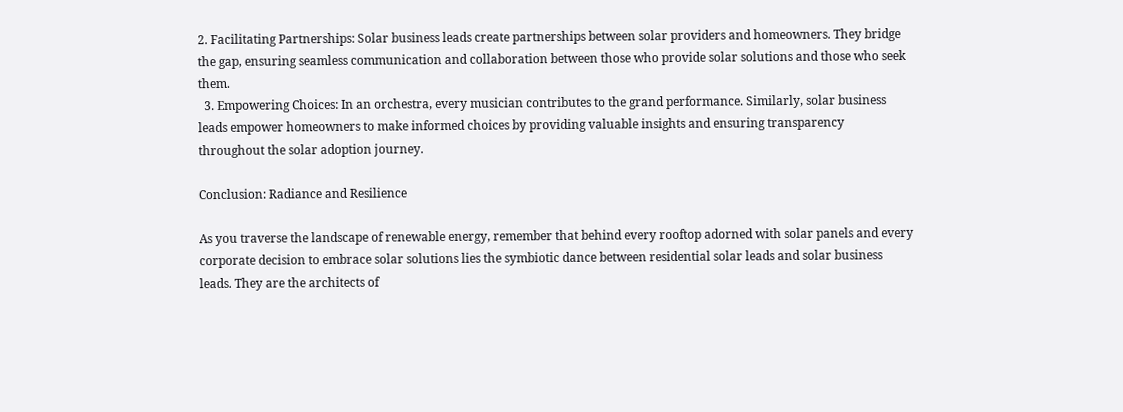2. Facilitating Partnerships: Solar business leads create partnerships between solar providers and homeowners. They bridge the gap, ensuring seamless communication and collaboration between those who provide solar solutions and those who seek them.
  3. Empowering Choices: In an orchestra, every musician contributes to the grand performance. Similarly, solar business leads empower homeowners to make informed choices by providing valuable insights and ensuring transparency throughout the solar adoption journey.

Conclusion: Radiance and Resilience

As you traverse the landscape of renewable energy, remember that behind every rooftop adorned with solar panels and every corporate decision to embrace solar solutions lies the symbiotic dance between residential solar leads and solar business leads. They are the architects of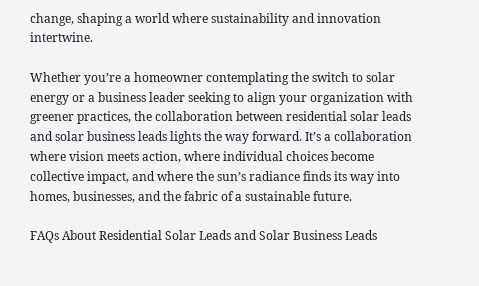change, shaping a world where sustainability and innovation intertwine.

Whether you’re a homeowner contemplating the switch to solar energy or a business leader seeking to align your organization with greener practices, the collaboration between residential solar leads and solar business leads lights the way forward. It’s a collaboration where vision meets action, where individual choices become collective impact, and where the sun’s radiance finds its way into homes, businesses, and the fabric of a sustainable future.

FAQs About Residential Solar Leads and Solar Business Leads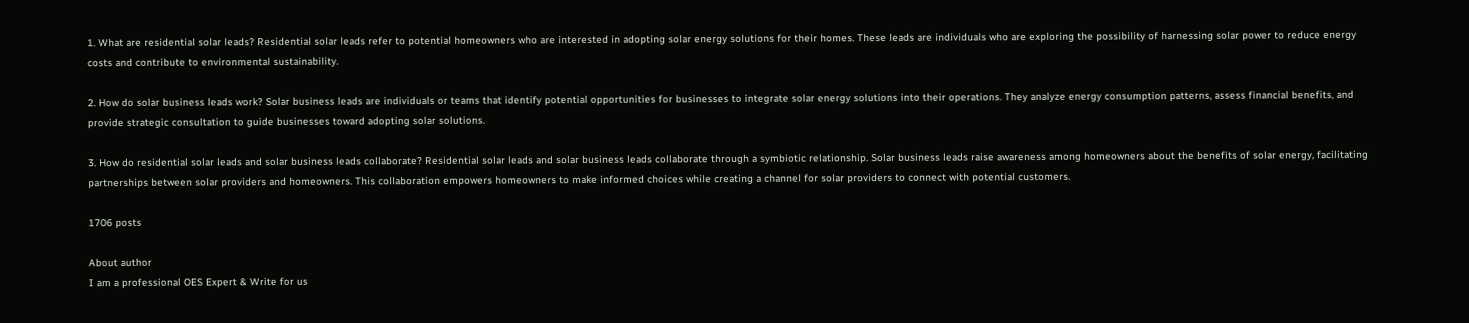1. What are residential solar leads? Residential solar leads refer to potential homeowners who are interested in adopting solar energy solutions for their homes. These leads are individuals who are exploring the possibility of harnessing solar power to reduce energy costs and contribute to environmental sustainability.

2. How do solar business leads work? Solar business leads are individuals or teams that identify potential opportunities for businesses to integrate solar energy solutions into their operations. They analyze energy consumption patterns, assess financial benefits, and provide strategic consultation to guide businesses toward adopting solar solutions.

3. How do residential solar leads and solar business leads collaborate? Residential solar leads and solar business leads collaborate through a symbiotic relationship. Solar business leads raise awareness among homeowners about the benefits of solar energy, facilitating partnerships between solar providers and homeowners. This collaboration empowers homeowners to make informed choices while creating a channel for solar providers to connect with potential customers.

1706 posts

About author
I am a professional OES Expert & Write for us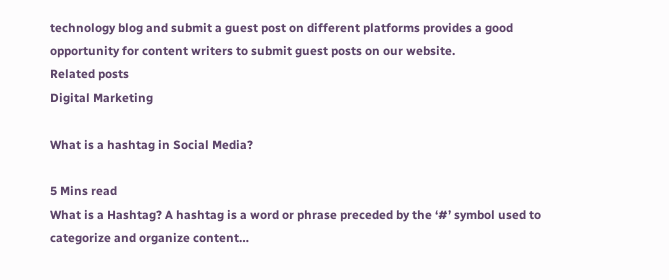technology blog and submit a guest post on different platforms provides a good opportunity for content writers to submit guest posts on our website.
Related posts
Digital Marketing

What is a hashtag in Social Media?

5 Mins read
What is a Hashtag? A hashtag is a word or phrase preceded by the ‘#’ symbol used to categorize and organize content…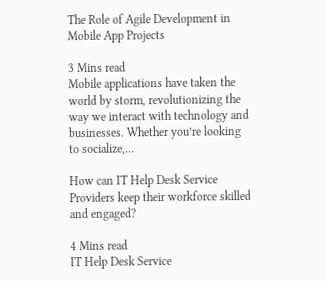The Role of Agile Development in Mobile App Projects

3 Mins read
Mobile applications have taken the world by storm, revolutionizing the way we interact with technology and businesses. Whether you’re looking to socialize,…

How can IT Help Desk Service Providers keep their workforce skilled and engaged?

4 Mins read
IT Help Desk Service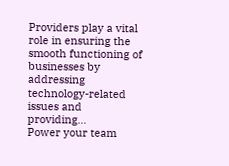Providers play a vital role in ensuring the smooth functioning of businesses by addressing technology-related issues and providing…
Power your team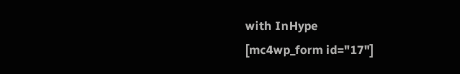with InHype
[mc4wp_form id="17"]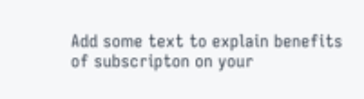Add some text to explain benefits of subscripton on your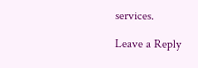services.

Leave a Reply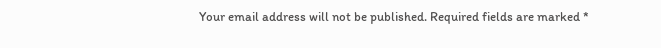Your email address will not be published. Required fields are marked *